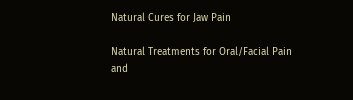Natural Cures for Jaw Pain

Natural Treatments for Oral/Facial Pain and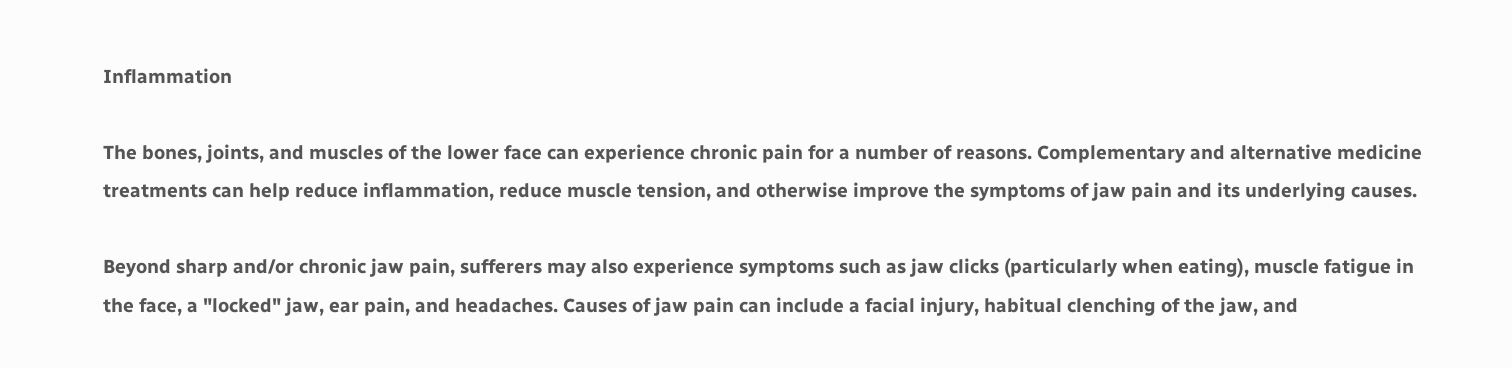Inflammation

The bones, joints, and muscles of the lower face can experience chronic pain for a number of reasons. Complementary and alternative medicine treatments can help reduce inflammation, reduce muscle tension, and otherwise improve the symptoms of jaw pain and its underlying causes.

Beyond sharp and/or chronic jaw pain, sufferers may also experience symptoms such as jaw clicks (particularly when eating), muscle fatigue in the face, a "locked" jaw, ear pain, and headaches. Causes of jaw pain can include a facial injury, habitual clenching of the jaw, and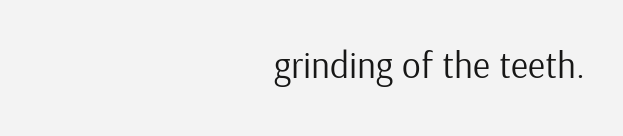grinding of the teeth.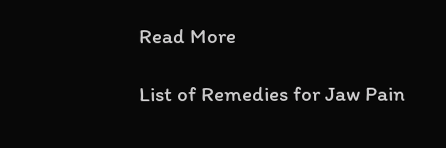Read More

List of Remedies for Jaw Pain